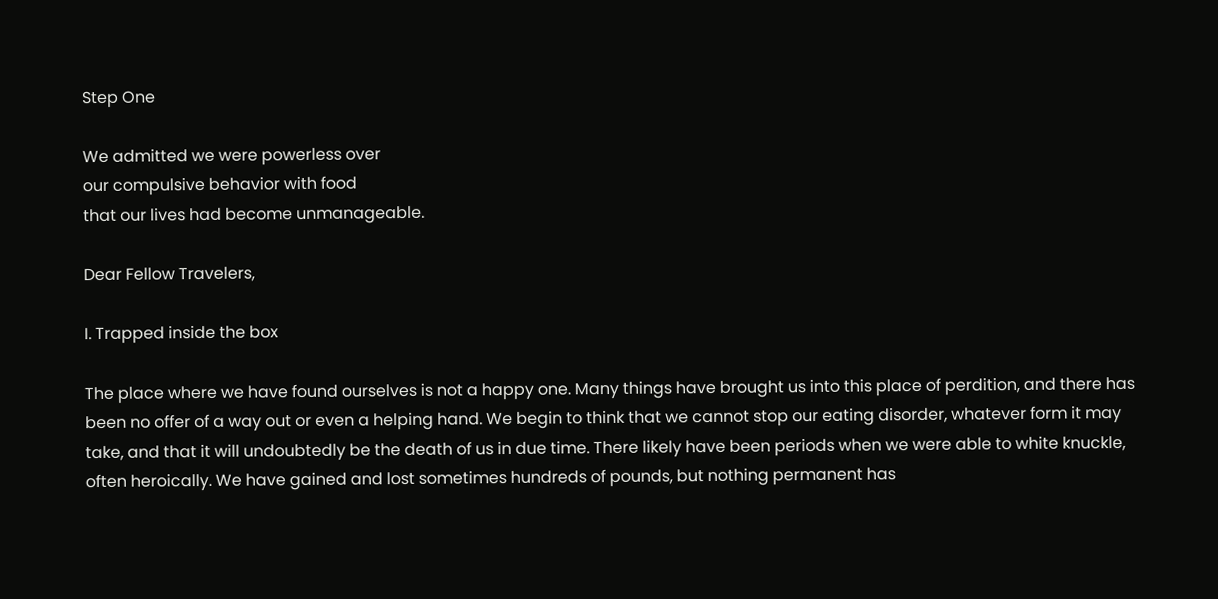Step One

We admitted we were powerless over
our compulsive behavior with food
that our lives had become unmanageable.

Dear Fellow Travelers,

I. Trapped inside the box

The place where we have found ourselves is not a happy one. Many things have brought us into this place of perdition, and there has been no offer of a way out or even a helping hand. We begin to think that we cannot stop our eating disorder, whatever form it may take, and that it will undoubtedly be the death of us in due time. There likely have been periods when we were able to white knuckle, often heroically. We have gained and lost sometimes hundreds of pounds, but nothing permanent has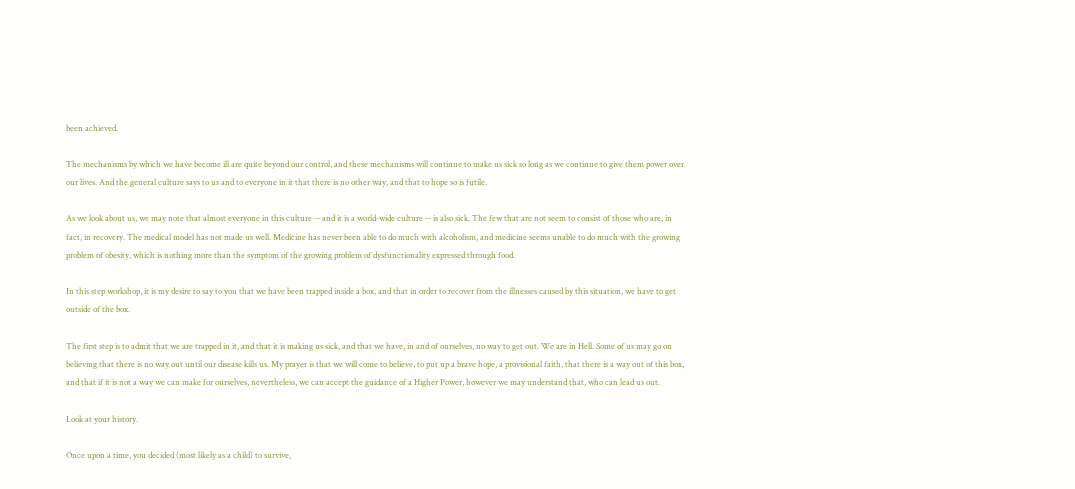been achieved.

The mechanisms by which we have become ill are quite beyond our control, and these mechanisms will continue to make us sick so long as we continue to give them power over our lives. And the general culture says to us and to everyone in it that there is no other way, and that to hope so is futile.

As we look about us, we may note that almost everyone in this culture -- and it is a world-wide culture -- is also sick. The few that are not seem to consist of those who are, in fact, in recovery. The medical model has not made us well. Medicine has never been able to do much with alcoholism, and medicine seems unable to do much with the growing problem of obesity, which is nothing more than the symptom of the growing problem of dysfunctionality expressed through food.

In this step workshop, it is my desire to say to you that we have been trapped inside a box, and that in order to recover from the illnesses caused by this situation, we have to get outside of the box.

The first step is to admit that we are trapped in it, and that it is making us sick, and that we have, in and of ourselves, no way to get out. We are in Hell. Some of us may go on believing that there is no way out until our disease kills us. My prayer is that we will come to believe, to put up a brave hope, a provisional faith, that there is a way out of this box, and that if it is not a way we can make for ourselves, nevertheless, we can accept the guidance of a Higher Power, however we may understand that, who can lead us out.

Look at your history.

Once upon a time, you decided (most likely as a child) to survive,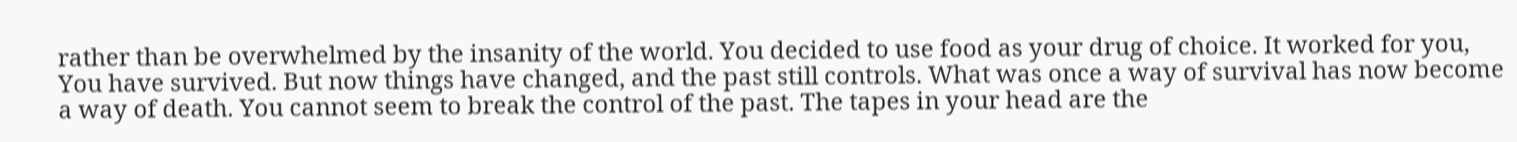rather than be overwhelmed by the insanity of the world. You decided to use food as your drug of choice. It worked for you, You have survived. But now things have changed, and the past still controls. What was once a way of survival has now become a way of death. You cannot seem to break the control of the past. The tapes in your head are the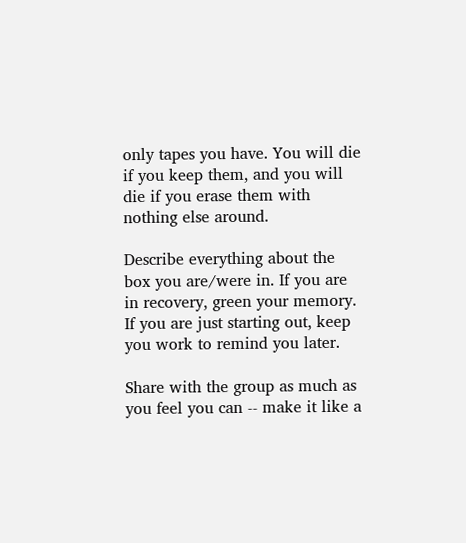only tapes you have. You will die if you keep them, and you will die if you erase them with nothing else around.

Describe everything about the box you are/were in. If you are in recovery, green your memory. If you are just starting out, keep you work to remind you later.

Share with the group as much as you feel you can -- make it like a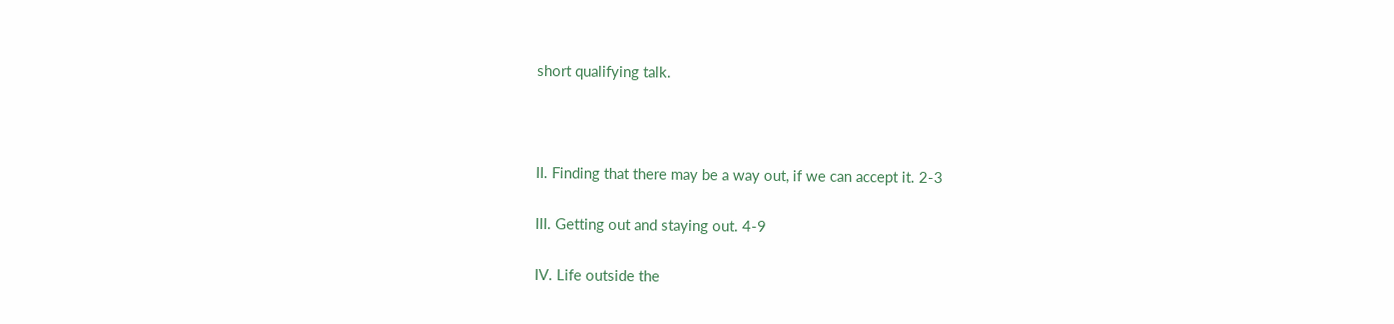short qualifying talk.



II. Finding that there may be a way out, if we can accept it. 2-3

III. Getting out and staying out. 4-9

IV. Life outside the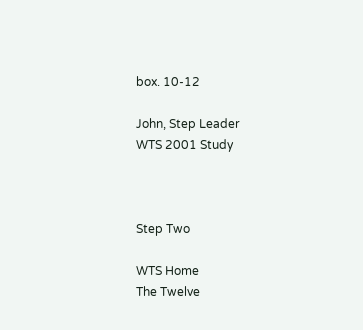box. 10-12

John, Step Leader
WTS 2001 Study



Step Two

WTS Home
The Twelve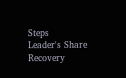Steps
Leader's Share
Recovery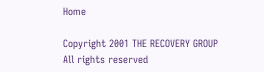Home

Copyright 2001 THE RECOVERY GROUP All rights reserved